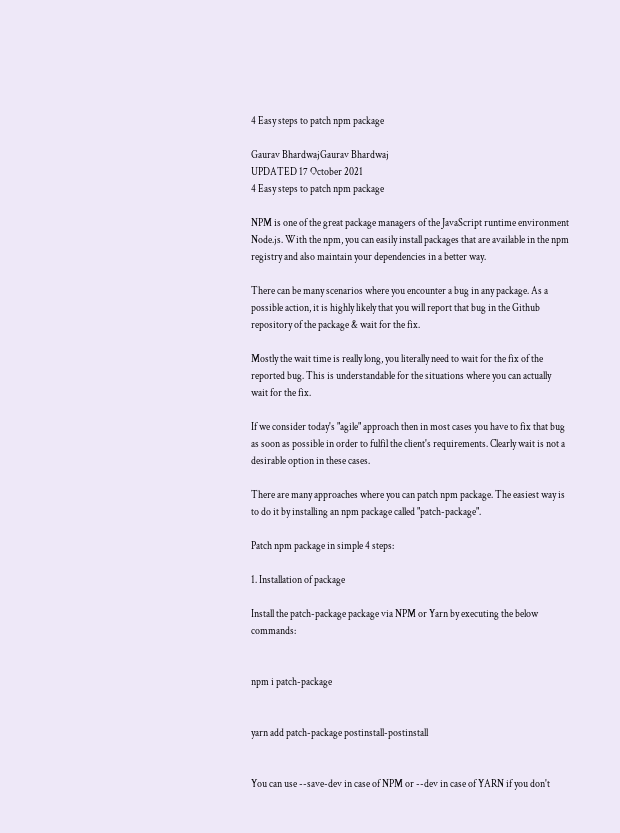4 Easy steps to patch npm package

Gaurav BhardwajGaurav Bhardwaj
UPDATED 17 October 2021
4 Easy steps to patch npm package

NPM is one of the great package managers of the JavaScript runtime environment Node.js. With the npm, you can easily install packages that are available in the npm registry and also maintain your dependencies in a better way.

There can be many scenarios where you encounter a bug in any package. As a possible action, it is highly likely that you will report that bug in the Github repository of the package & wait for the fix.

Mostly the wait time is really long, you literally need to wait for the fix of the reported bug. This is understandable for the situations where you can actually wait for the fix.

If we consider today's "agile" approach then in most cases you have to fix that bug as soon as possible in order to fulfil the client's requirements. Clearly wait is not a desirable option in these cases.

There are many approaches where you can patch npm package. The easiest way is to do it by installing an npm package called "patch-package".

Patch npm package in simple 4 steps:

1. Installation of package

Install the patch-package package via NPM or Yarn by executing the below commands:


npm i patch-package


yarn add patch-package postinstall-postinstall


You can use --save-dev in case of NPM or --dev in case of YARN if you don't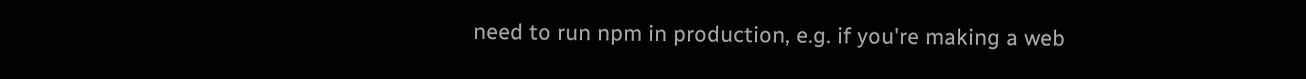need to run npm in production, e.g. if you're making a web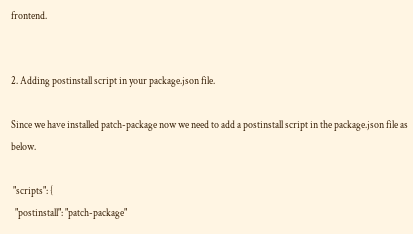frontend.


2. Adding postinstall script in your package.json file.

Since we have installed patch-package now we need to add a postinstall script in the package.json file as below.

 "scripts": {
  "postinstall": "patch-package"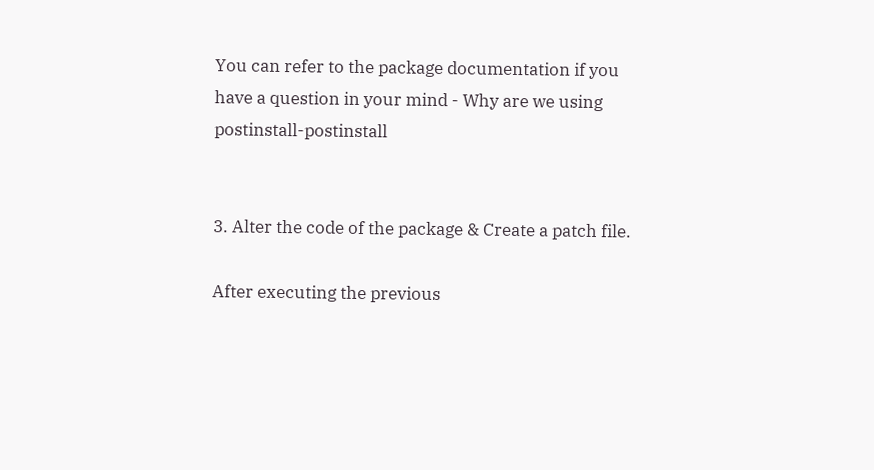You can refer to the package documentation if you have a question in your mind - Why are we using postinstall-postinstall


3. Alter the code of the package & Create a patch file.

After executing the previous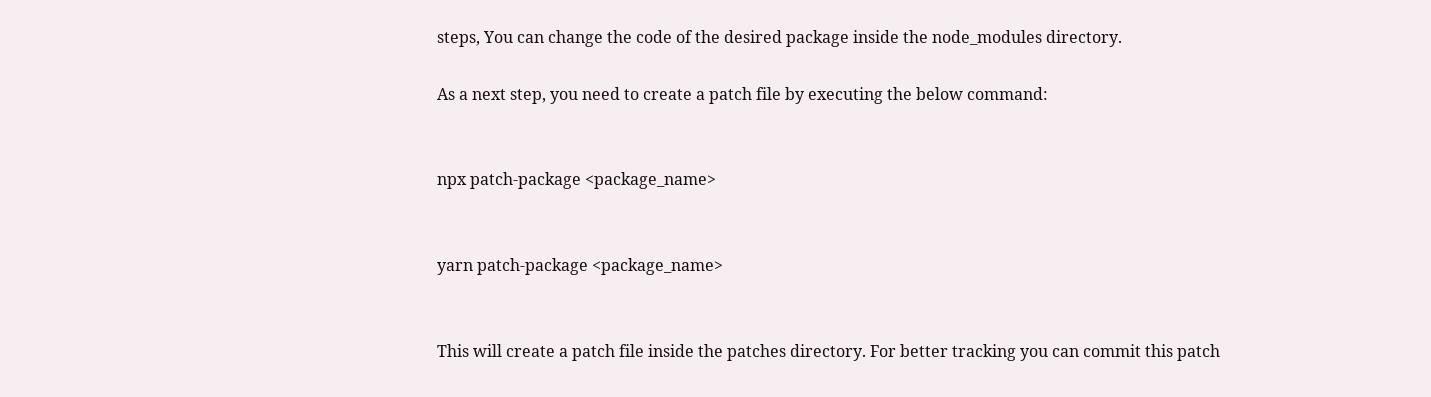steps, You can change the code of the desired package inside the node_modules directory.

As a next step, you need to create a patch file by executing the below command:


npx patch-package <package_name>


yarn patch-package <package_name>


This will create a patch file inside the patches directory. For better tracking you can commit this patch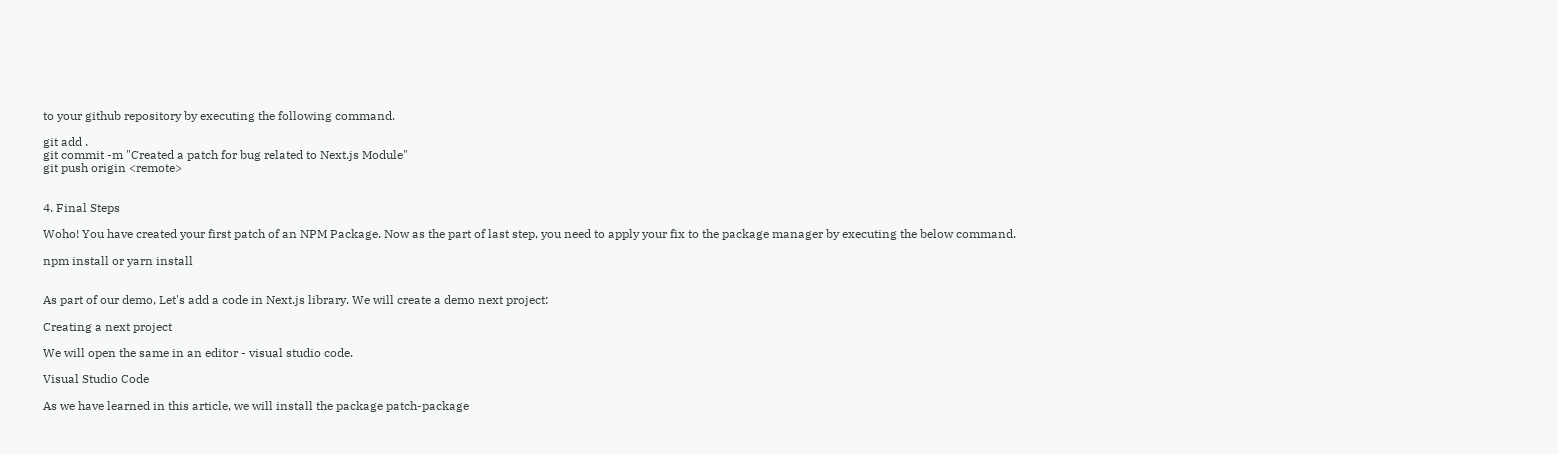to your github repository by executing the following command.

git add .
git commit -m "Created a patch for bug related to Next.js Module"
git push origin <remote>


4. Final Steps

Woho! You have created your first patch of an NPM Package. Now as the part of last step, you need to apply your fix to the package manager by executing the below command.

npm install or yarn install


As part of our demo, Let's add a code in Next.js library. We will create a demo next project:

Creating a next project

We will open the same in an editor - visual studio code.

Visual Studio Code

As we have learned in this article, we will install the package patch-package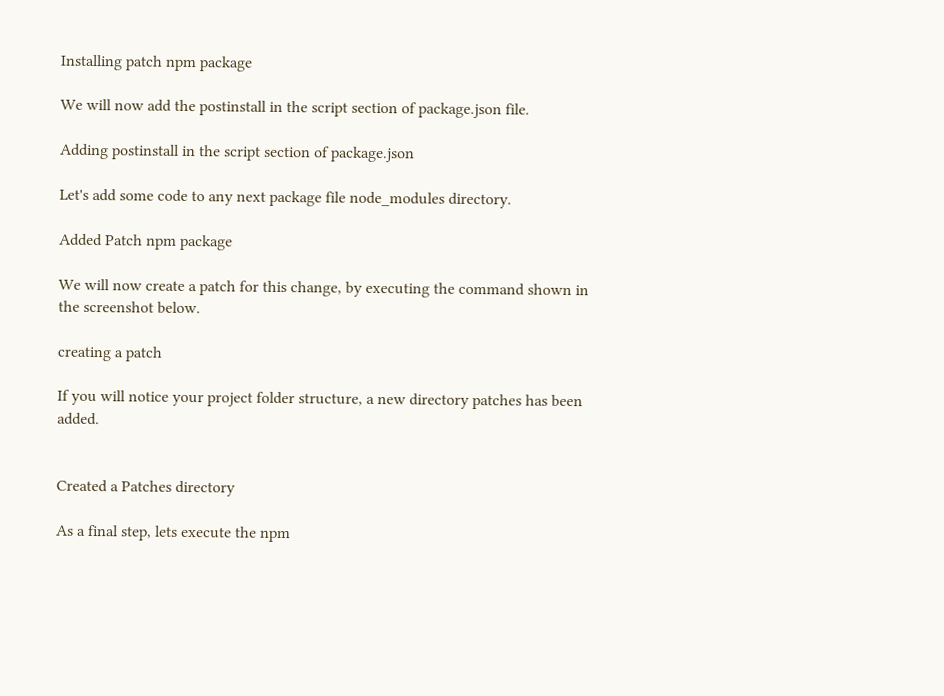Installing patch npm package

We will now add the postinstall in the script section of package.json file.

Adding postinstall in the script section of package.json

Let's add some code to any next package file node_modules directory.

Added Patch npm package

We will now create a patch for this change, by executing the command shown in the screenshot below.

creating a patch

If you will notice your project folder structure, a new directory patches has been added.


Created a Patches directory

As a final step, lets execute the npm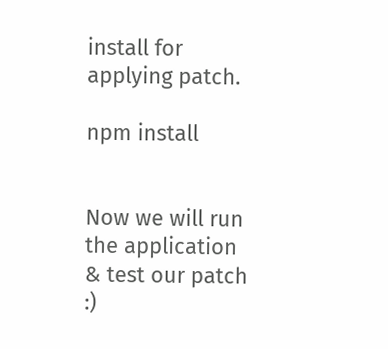install for applying patch.

npm install


Now we will run the application & test our patch :)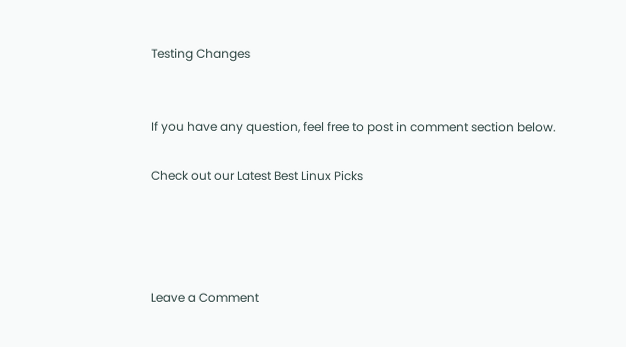Testing Changes


If you have any question, feel free to post in comment section below.

Check out our Latest Best Linux Picks




Leave a Comment